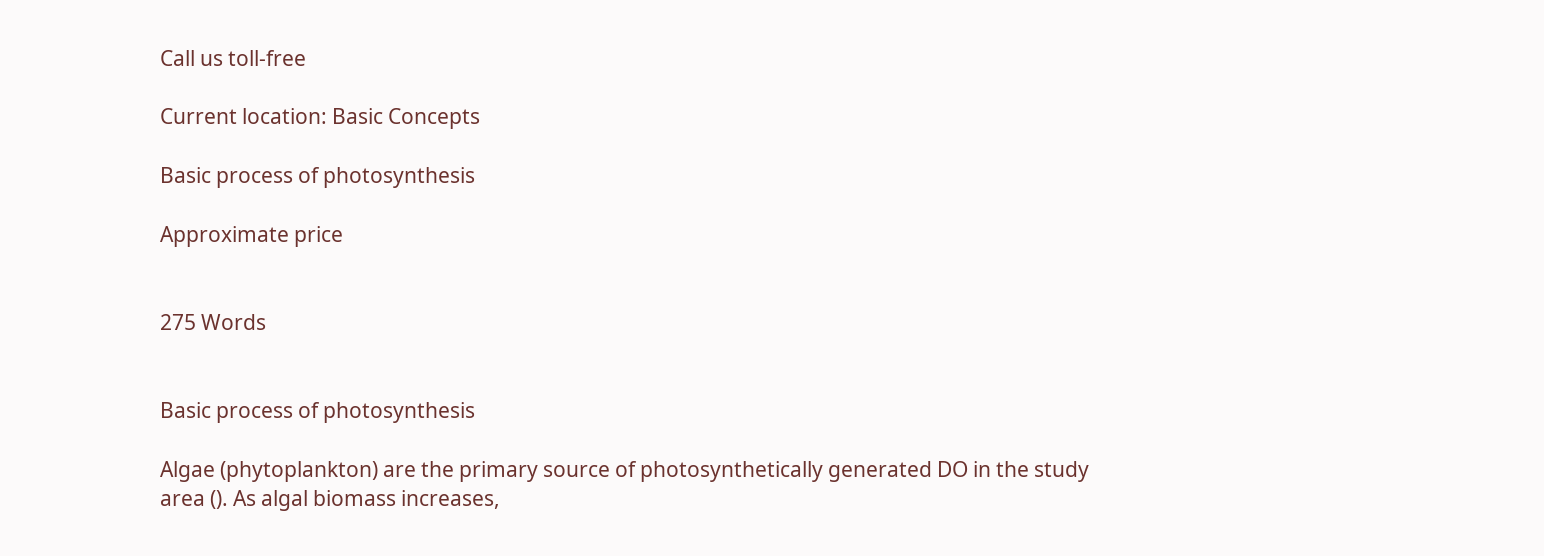Call us toll-free

Current location: Basic Concepts

Basic process of photosynthesis

Approximate price


275 Words


Basic process of photosynthesis

Algae (phytoplankton) are the primary source of photosynthetically generated DO in the study area (). As algal biomass increases,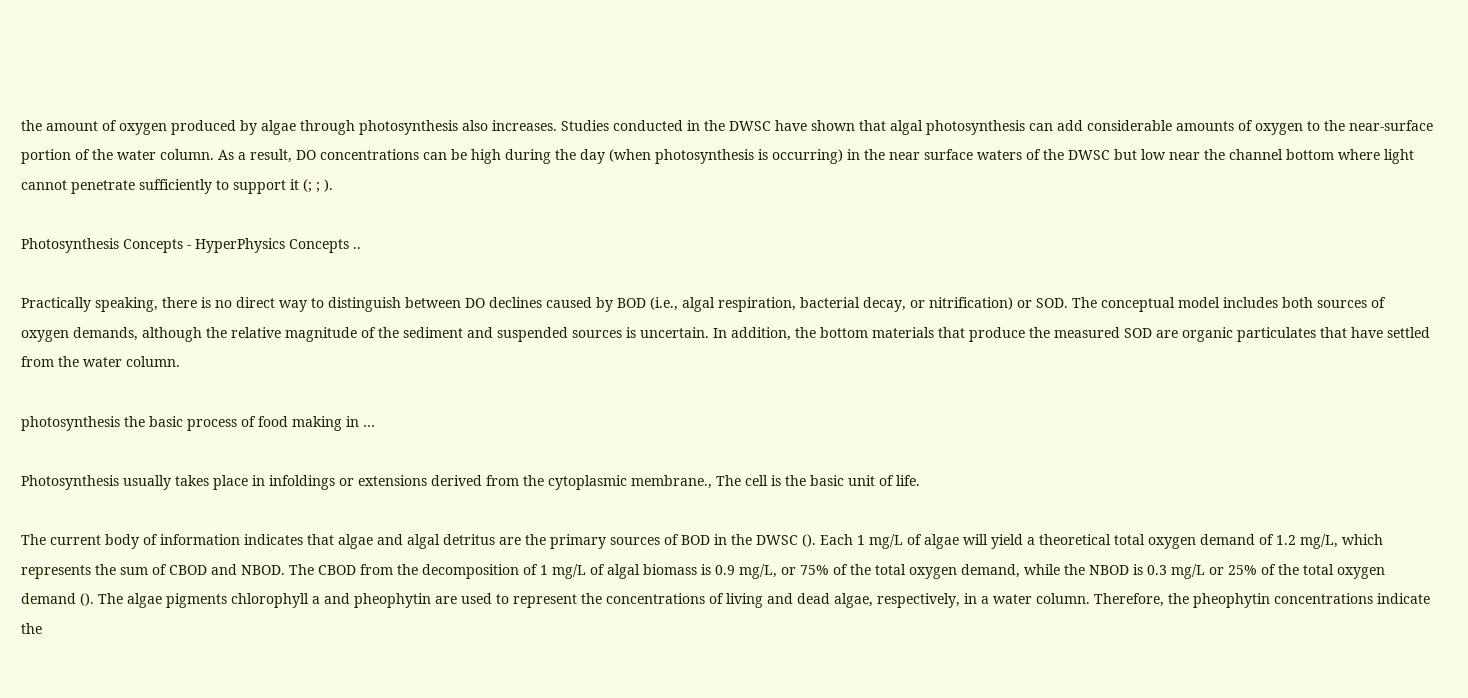the amount of oxygen produced by algae through photosynthesis also increases. Studies conducted in the DWSC have shown that algal photosynthesis can add considerable amounts of oxygen to the near-surface portion of the water column. As a result, DO concentrations can be high during the day (when photosynthesis is occurring) in the near surface waters of the DWSC but low near the channel bottom where light cannot penetrate sufficiently to support it (; ; ).

Photosynthesis Concepts - HyperPhysics Concepts ..

Practically speaking, there is no direct way to distinguish between DO declines caused by BOD (i.e., algal respiration, bacterial decay, or nitrification) or SOD. The conceptual model includes both sources of oxygen demands, although the relative magnitude of the sediment and suspended sources is uncertain. In addition, the bottom materials that produce the measured SOD are organic particulates that have settled from the water column.

photosynthesis the basic process of food making in …

Photosynthesis usually takes place in infoldings or extensions derived from the cytoplasmic membrane., The cell is the basic unit of life.

The current body of information indicates that algae and algal detritus are the primary sources of BOD in the DWSC (). Each 1 mg/L of algae will yield a theoretical total oxygen demand of 1.2 mg/L, which represents the sum of CBOD and NBOD. The CBOD from the decomposition of 1 mg/L of algal biomass is 0.9 mg/L, or 75% of the total oxygen demand, while the NBOD is 0.3 mg/L or 25% of the total oxygen demand (). The algae pigments chlorophyll a and pheophytin are used to represent the concentrations of living and dead algae, respectively, in a water column. Therefore, the pheophytin concentrations indicate the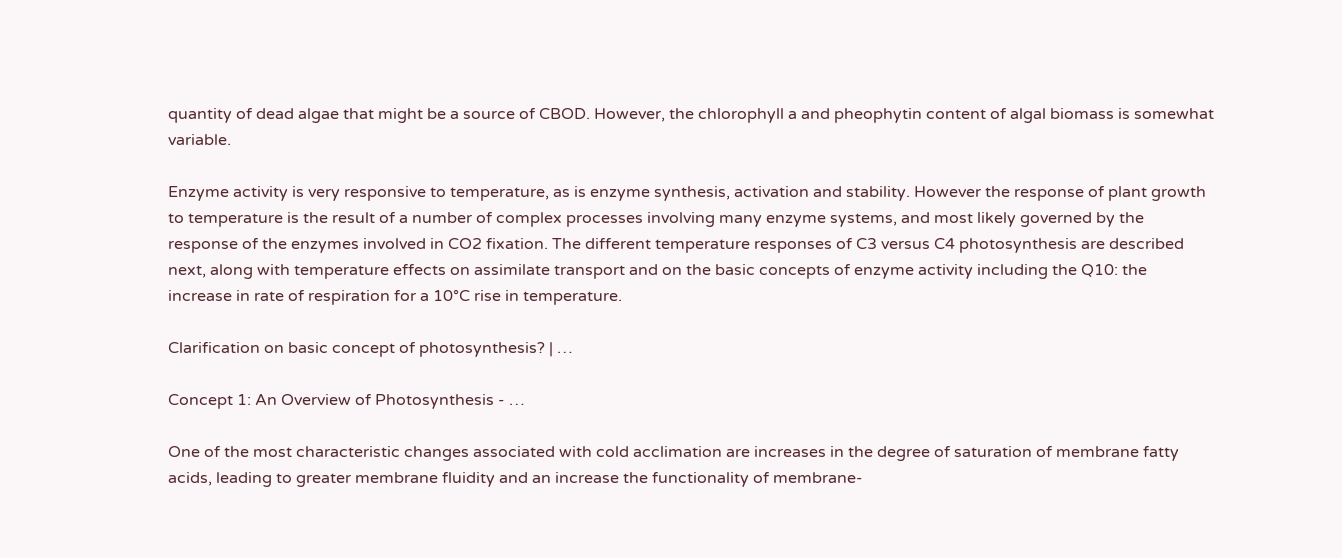quantity of dead algae that might be a source of CBOD. However, the chlorophyll a and pheophytin content of algal biomass is somewhat variable.

Enzyme activity is very responsive to temperature, as is enzyme synthesis, activation and stability. However the response of plant growth to temperature is the result of a number of complex processes involving many enzyme systems, and most likely governed by the response of the enzymes involved in CO2 fixation. The different temperature responses of C3 versus C4 photosynthesis are described next, along with temperature effects on assimilate transport and on the basic concepts of enzyme activity including the Q10: the increase in rate of respiration for a 10°C rise in temperature.

Clarification on basic concept of photosynthesis? | …

Concept 1: An Overview of Photosynthesis - …

One of the most characteristic changes associated with cold acclimation are increases in the degree of saturation of membrane fatty acids, leading to greater membrane fluidity and an increase the functionality of membrane-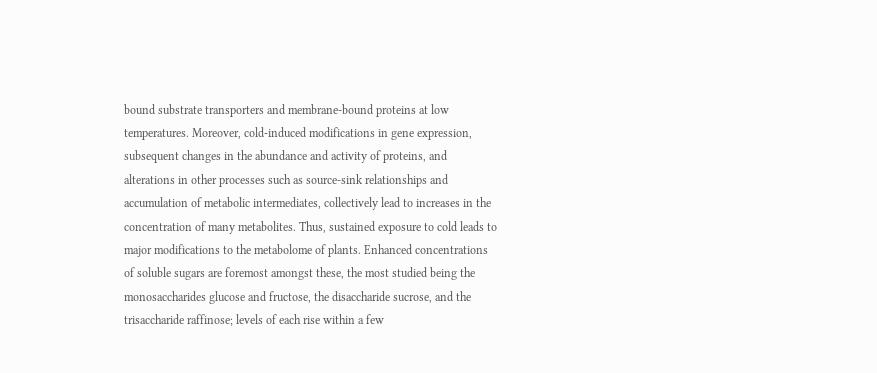bound substrate transporters and membrane-bound proteins at low temperatures. Moreover, cold-induced modifications in gene expression, subsequent changes in the abundance and activity of proteins, and alterations in other processes such as source-sink relationships and accumulation of metabolic intermediates, collectively lead to increases in the concentration of many metabolites. Thus, sustained exposure to cold leads to major modifications to the metabolome of plants. Enhanced concentrations of soluble sugars are foremost amongst these, the most studied being the monosaccharides glucose and fructose, the disaccharide sucrose, and the trisaccharide raffinose; levels of each rise within a few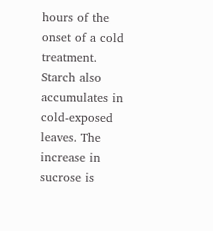hours of the onset of a cold treatment. Starch also accumulates in cold-exposed leaves. The increase in sucrose is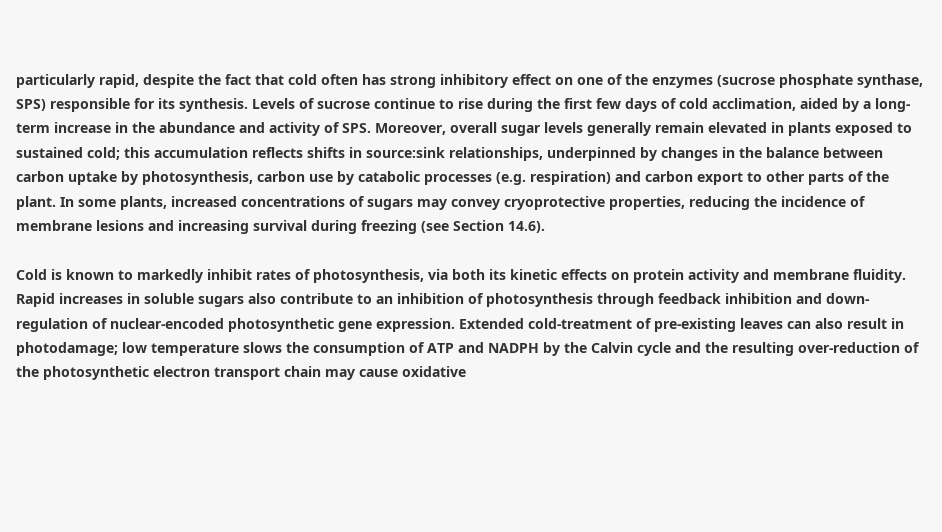particularly rapid, despite the fact that cold often has strong inhibitory effect on one of the enzymes (sucrose phosphate synthase, SPS) responsible for its synthesis. Levels of sucrose continue to rise during the first few days of cold acclimation, aided by a long-term increase in the abundance and activity of SPS. Moreover, overall sugar levels generally remain elevated in plants exposed to sustained cold; this accumulation reflects shifts in source:sink relationships, underpinned by changes in the balance between carbon uptake by photosynthesis, carbon use by catabolic processes (e.g. respiration) and carbon export to other parts of the plant. In some plants, increased concentrations of sugars may convey cryoprotective properties, reducing the incidence of membrane lesions and increasing survival during freezing (see Section 14.6).

Cold is known to markedly inhibit rates of photosynthesis, via both its kinetic effects on protein activity and membrane fluidity. Rapid increases in soluble sugars also contribute to an inhibition of photosynthesis through feedback inhibition and down-regulation of nuclear-encoded photosynthetic gene expression. Extended cold-treatment of pre-existing leaves can also result in photodamage; low temperature slows the consumption of ATP and NADPH by the Calvin cycle and the resulting over-reduction of the photosynthetic electron transport chain may cause oxidative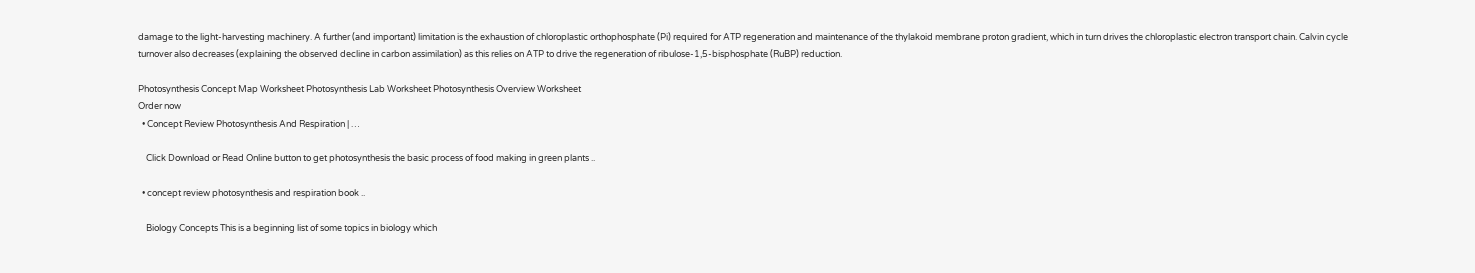damage to the light-harvesting machinery. A further (and important) limitation is the exhaustion of chloroplastic orthophosphate (Pi) required for ATP regeneration and maintenance of the thylakoid membrane proton gradient, which in turn drives the chloroplastic electron transport chain. Calvin cycle turnover also decreases (explaining the observed decline in carbon assimilation) as this relies on ATP to drive the regeneration of ribulose-1,5-bisphosphate (RuBP) reduction.

Photosynthesis Concept Map Worksheet Photosynthesis Lab Worksheet Photosynthesis Overview Worksheet
Order now
  • Concept Review Photosynthesis And Respiration | …

    Click Download or Read Online button to get photosynthesis the basic process of food making in green plants ..

  • concept review photosynthesis and respiration book ..

    Biology Concepts This is a beginning list of some topics in biology which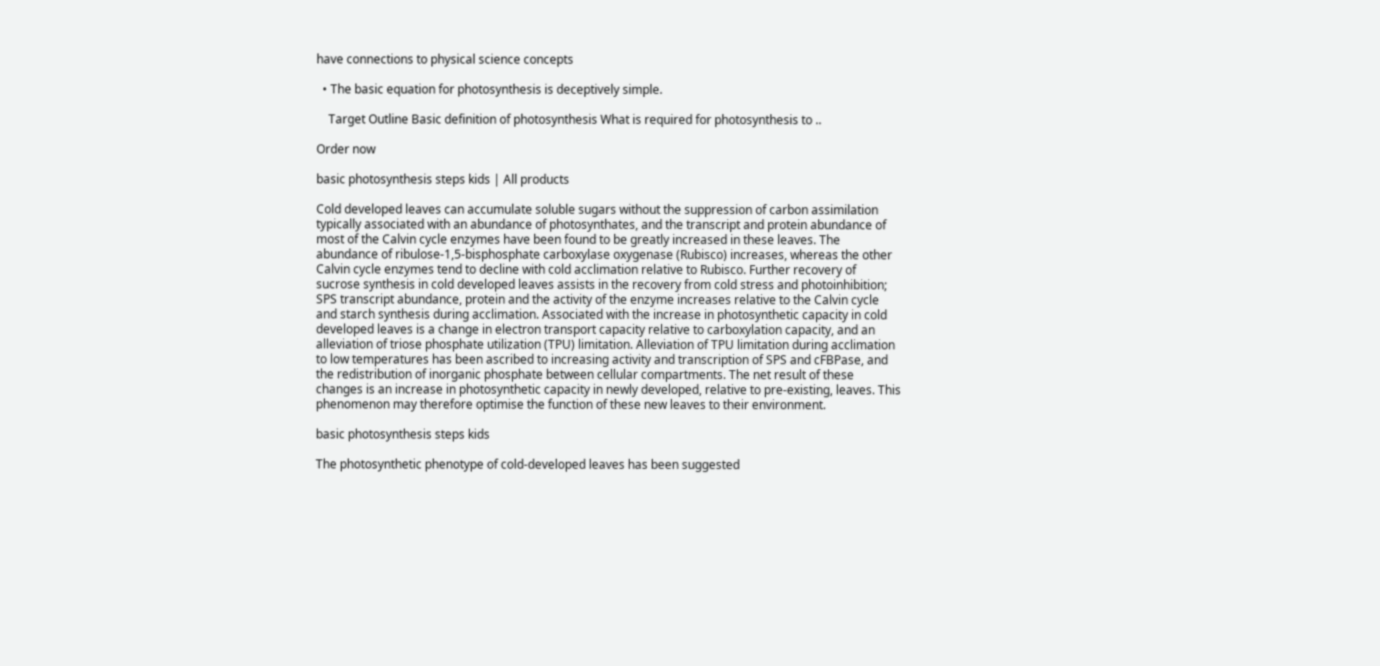have connections to physical science concepts

  • The basic equation for photosynthesis is deceptively simple.

    Target Outline Basic definition of photosynthesis What is required for photosynthesis to ..

Order now

basic photosynthesis steps kids | All products

Cold developed leaves can accumulate soluble sugars without the suppression of carbon assimilation typically associated with an abundance of photosynthates, and the transcript and protein abundance of most of the Calvin cycle enzymes have been found to be greatly increased in these leaves. The abundance of ribulose-1,5-bisphosphate carboxylase oxygenase (Rubisco) increases, whereas the other Calvin cycle enzymes tend to decline with cold acclimation relative to Rubisco. Further recovery of sucrose synthesis in cold developed leaves assists in the recovery from cold stress and photoinhibition; SPS transcript abundance, protein and the activity of the enzyme increases relative to the Calvin cycle and starch synthesis during acclimation. Associated with the increase in photosynthetic capacity in cold developed leaves is a change in electron transport capacity relative to carboxylation capacity, and an alleviation of triose phosphate utilization (TPU) limitation. Alleviation of TPU limitation during acclimation to low temperatures has been ascribed to increasing activity and transcription of SPS and cFBPase, and the redistribution of inorganic phosphate between cellular compartments. The net result of these changes is an increase in photosynthetic capacity in newly developed, relative to pre-existing, leaves. This phenomenon may therefore optimise the function of these new leaves to their environment.

basic photosynthesis steps kids

The photosynthetic phenotype of cold-developed leaves has been suggested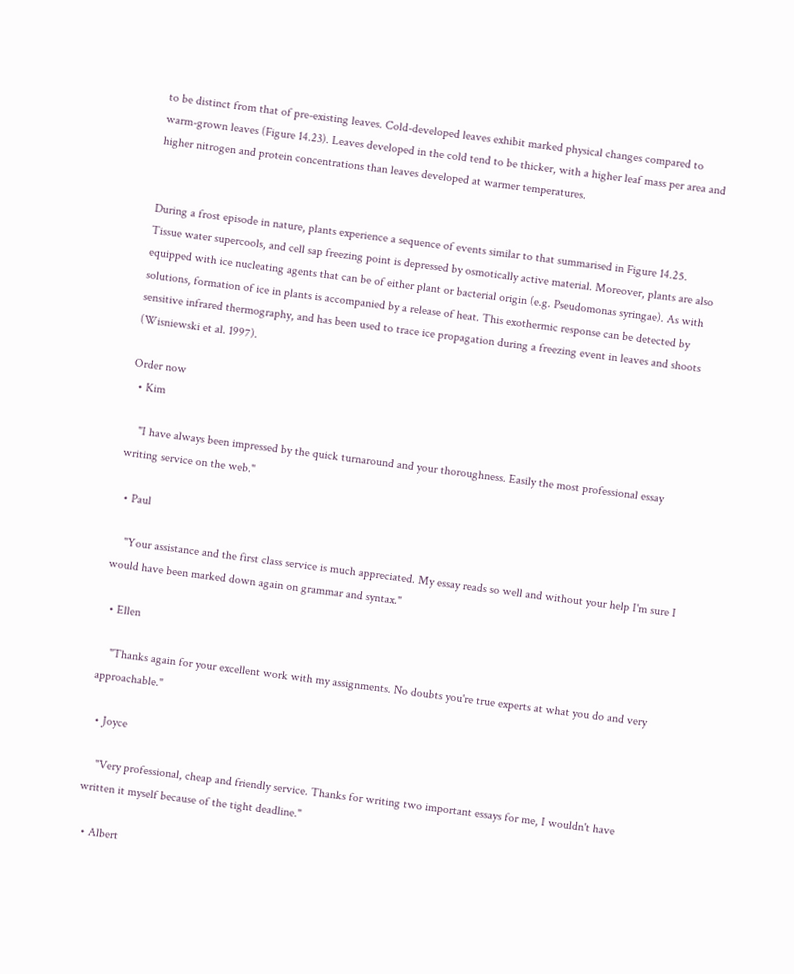to be distinct from that of pre-existing leaves. Cold-developed leaves exhibit marked physical changes compared to warm-grown leaves (Figure 14.23). Leaves developed in the cold tend to be thicker, with a higher leaf mass per area and higher nitrogen and protein concentrations than leaves developed at warmer temperatures.


During a frost episode in nature, plants experience a sequence of events similar to that summarised in Figure 14.25. Tissue water supercools, and cell sap freezing point is depressed by osmotically active material. Moreover, plants are also equipped with ice nucleating agents that can be of either plant or bacterial origin (e.g. Pseudomonas syringae). As with solutions, formation of ice in plants is accompanied by a release of heat. This exothermic response can be detected by sensitive infrared thermography, and has been used to trace ice propagation during a freezing event in leaves and shoots (Wisniewski et al. 1997).

Order now
  • Kim

    "I have always been impressed by the quick turnaround and your thoroughness. Easily the most professional essay writing service on the web."

  • Paul

    "Your assistance and the first class service is much appreciated. My essay reads so well and without your help I'm sure I would have been marked down again on grammar and syntax."

  • Ellen

    "Thanks again for your excellent work with my assignments. No doubts you're true experts at what you do and very approachable."

  • Joyce

    "Very professional, cheap and friendly service. Thanks for writing two important essays for me, I wouldn't have written it myself because of the tight deadline."

  • Albert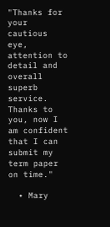"Thanks for your cautious eye, attention to detail and overall superb service. Thanks to you, now I am confident that I can submit my term paper on time."

  • Mary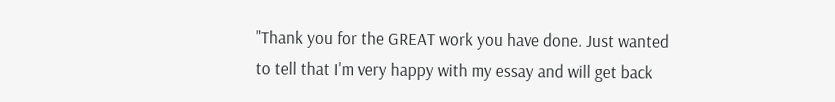"Thank you for the GREAT work you have done. Just wanted to tell that I'm very happy with my essay and will get back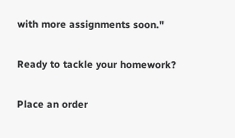with more assignments soon."

Ready to tackle your homework?

Place an order